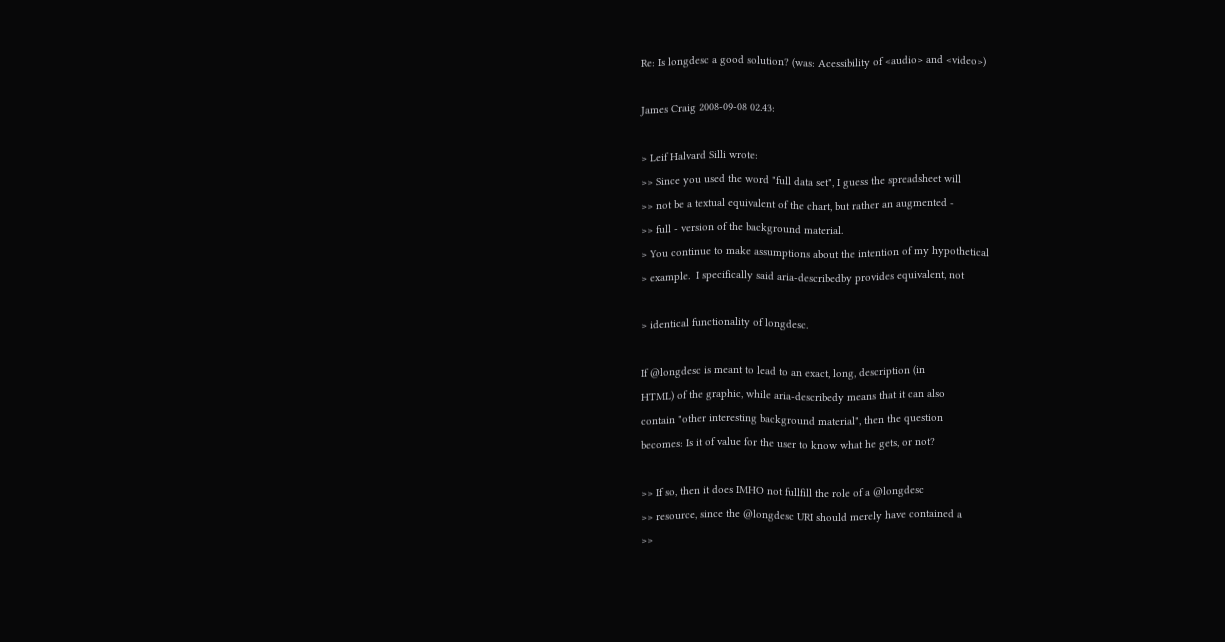Re: Is longdesc a good solution? (was: Acessibility of <audio> and <video>)

James Craig 2008-09-08 02.43:

> Leif Halvard Silli wrote:
>> Since you used the word "full data set", I guess the spreadsheet will
>> not be a textual equivalent of the chart, but rather an augmented -
>> full - version of the background material.
> You continue to make assumptions about the intention of my hypothetical
> example.  I specifically said aria-describedby provides equivalent, not

> identical functionality of longdesc.

If @longdesc is meant to lead to an exact, long, description (in
HTML) of the graphic, while aria-describedy means that it can also
contain "other interesting background material", then the question
becomes: Is it of value for the user to know what he gets, or not?

>> If so, then it does IMHO not fullfill the role of a @longdesc
>> resource, since the @longdesc URI should merely have contained a
>>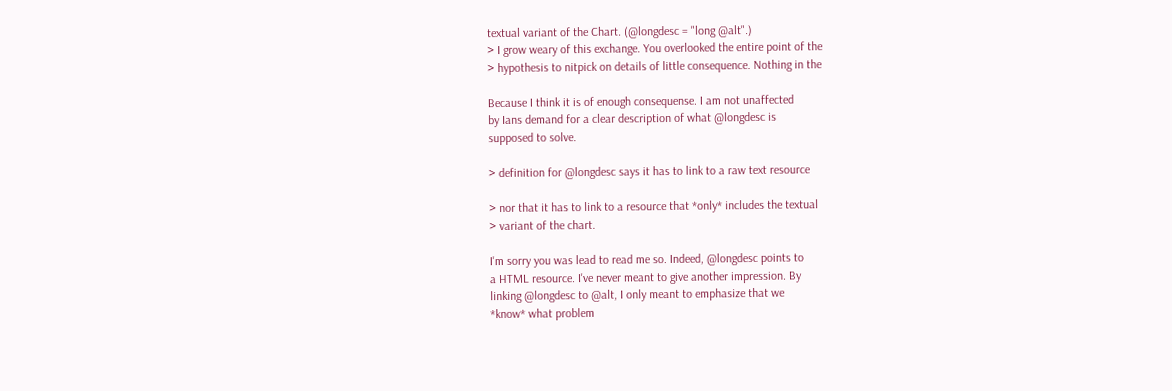textual variant of the Chart. (@longdesc = "long @alt".)
> I grow weary of this exchange. You overlooked the entire point of the
> hypothesis to nitpick on details of little consequence. Nothing in the

Because I think it is of enough consequense. I am not unaffected
by Ians demand for a clear description of what @longdesc is
supposed to solve.

> definition for @longdesc says it has to link to a raw text resource

> nor that it has to link to a resource that *only* includes the textual
> variant of the chart.

I'm sorry you was lead to read me so. Indeed, @longdesc points to
a HTML resource. I've never meant to give another impression. By
linking @longdesc to @alt, I only meant to emphasize that we
*know* what problem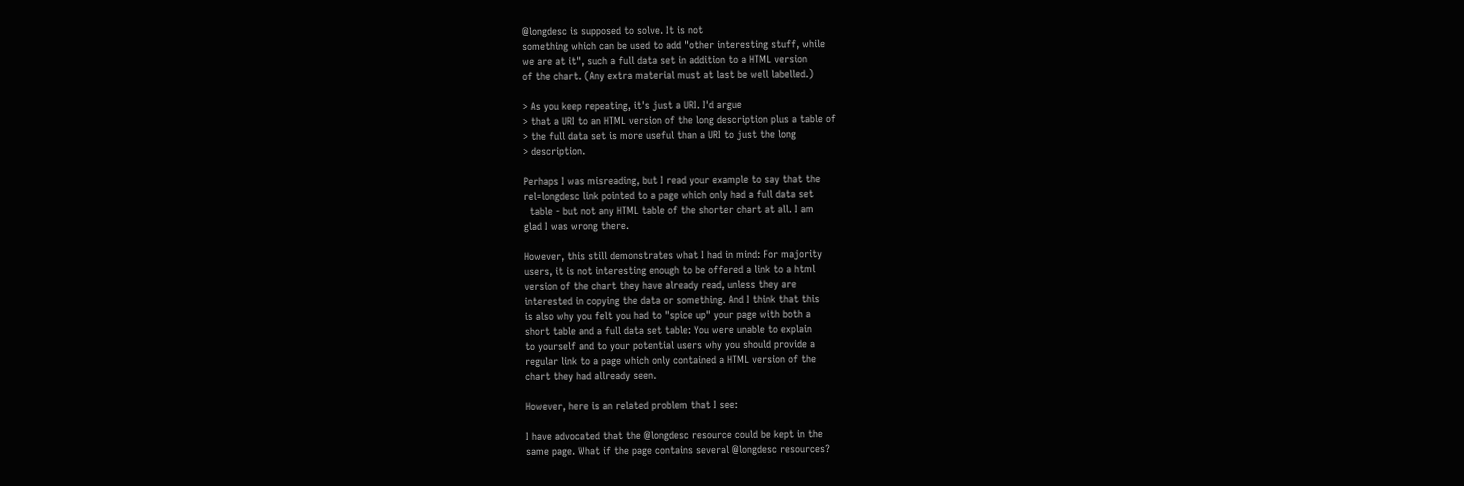@longdesc is supposed to solve. It is not
something which can be used to add "other interesting stuff, while
we are at it", such a full data set in addition to a HTML version
of the chart. (Any extra material must at last be well labelled.)

> As you keep repeating, it's just a URI. I'd argue
> that a URI to an HTML version of the long description plus a table of
> the full data set is more useful than a URI to just the long
> description.

Perhaps I was misreading, but I read your example to say that the
rel=longdesc link pointed to a page which only had a full data set
  table - but not any HTML table of the shorter chart at all. I am
glad I was wrong there.

However, this still demonstrates what I had in mind: For majority
users, it is not interesting enough to be offered a link to a html
version of the chart they have already read, unless they are
interested in copying the data or something. And I think that this
is also why you felt you had to "spice up" your page with both a
short table and a full data set table: You were unable to explain
to yourself and to your potential users why you should provide a
regular link to a page which only contained a HTML version of the
chart they had allready seen.

However, here is an related problem that I see:

I have advocated that the @longdesc resource could be kept in the
same page. What if the page contains several @longdesc resources?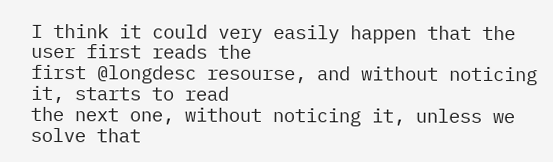I think it could very easily happen that the user first reads the
first @longdesc resourse, and without noticing it, starts to read
the next one, without noticing it, unless we solve that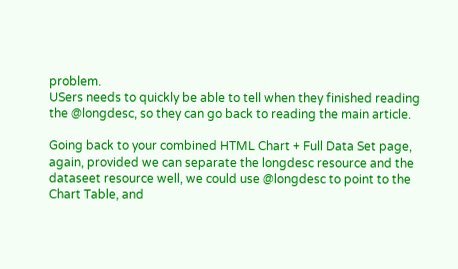problem.
USers needs to quickly be able to tell when they finished reading
the @longdesc, so they can go back to reading the main article.

Going back to your combined HTML Chart + Full Data Set page,
again, provided we can separate the longdesc resource and the
dataseet resource well, we could use @longdesc to point to the
Chart Table, and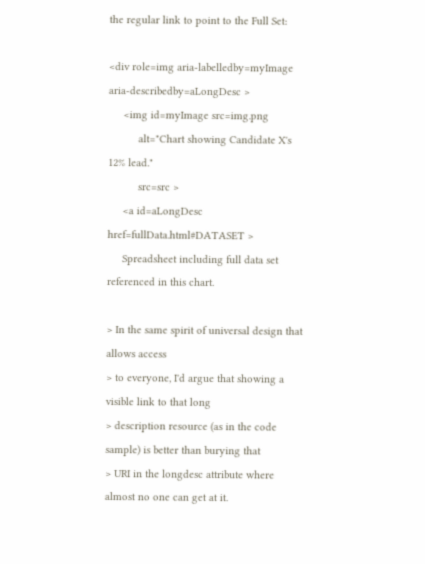the regular link to point to the Full Set:

<div role=img aria-labelledby=myImage aria-describedby=aLongDesc >
     <img id=myImage src=img.png
          alt="Chart showing Candidate X's 12% lead."
          src=src >
     <a id=aLongDesc href=fullData.html#DATASET >
     Spreadsheet including full data set referenced in this chart.

> In the same spirit of universal design that allows access
> to everyone, I'd argue that showing a visible link to that long
> description resource (as in the code sample) is better than burying that
> URI in the longdesc attribute where almost no one can get at it.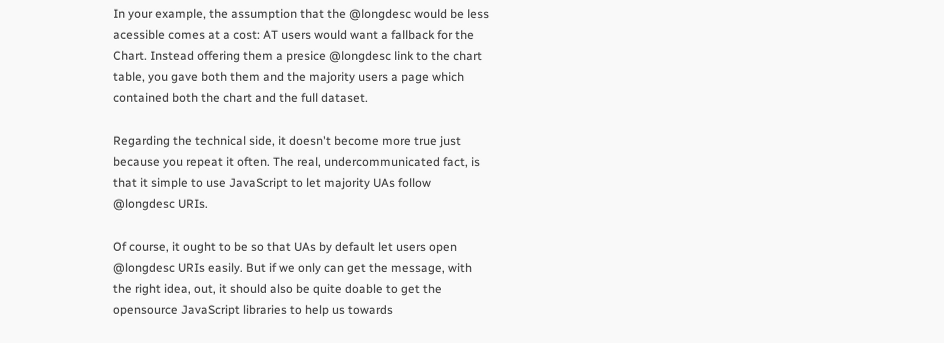In your example, the assumption that the @longdesc would be less
acessible comes at a cost: AT users would want a fallback for the
Chart. Instead offering them a presice @longdesc link to the chart
table, you gave both them and the majority users a page which
contained both the chart and the full dataset.

Regarding the technical side, it doesn't become more true just
because you repeat it often. The real, undercommunicated fact, is
that it simple to use JavaScript to let majority UAs follow
@longdesc URIs.

Of course, it ought to be so that UAs by default let users open
@longdesc URIs easily. But if we only can get the message, with
the right idea, out, it should also be quite doable to get the
opensource JavaScript libraries to help us towards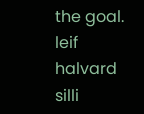the goal.
leif halvard silli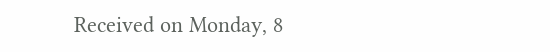Received on Monday, 8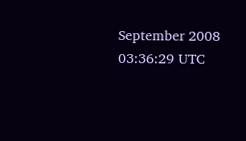September 2008 03:36:29 UTC